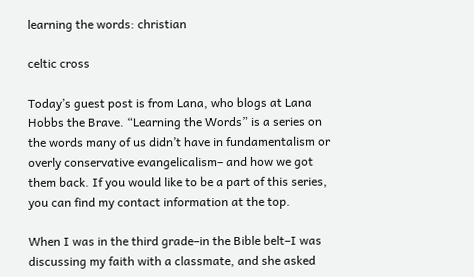learning the words: christian

celtic cross

Today’s guest post is from Lana, who blogs at Lana Hobbs the Brave. “Learning the Words” is a series on the words many of us didn’t have in fundamentalism or overly conservative evangelicalism– and how we got them back. If you would like to be a part of this series, you can find my contact information at the top.

When I was in the third grade–in the Bible belt–I was discussing my faith with a classmate, and she asked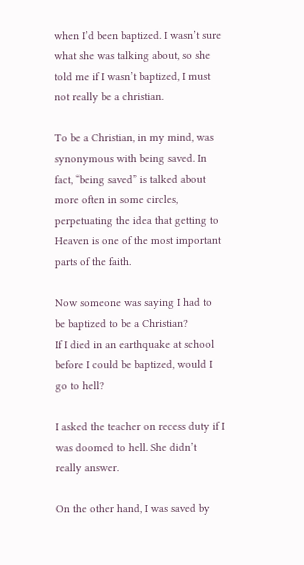when I’d been baptized. I wasn’t sure what she was talking about, so she told me if I wasn’t baptized, I must not really be a christian.

To be a Christian, in my mind, was synonymous with being saved. In fact, “being saved” is talked about more often in some circles, perpetuating the idea that getting to Heaven is one of the most important parts of the faith.

Now someone was saying I had to be baptized to be a Christian?
If I died in an earthquake at school before I could be baptized, would I go to hell?

I asked the teacher on recess duty if I was doomed to hell. She didn’t really answer.

On the other hand, I was saved by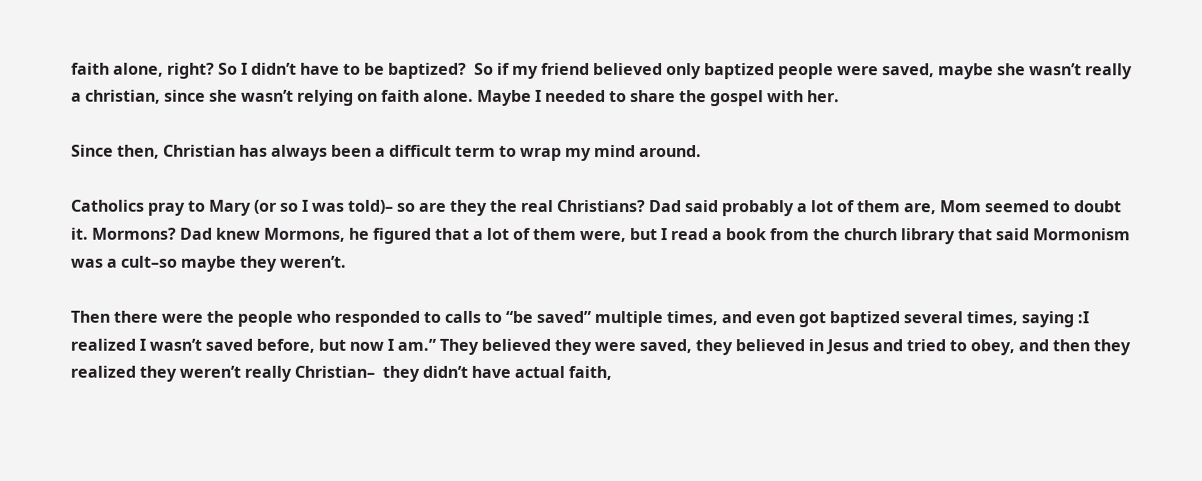faith alone, right? So I didn’t have to be baptized?  So if my friend believed only baptized people were saved, maybe she wasn’t really a christian, since she wasn’t relying on faith alone. Maybe I needed to share the gospel with her.

Since then, Christian has always been a difficult term to wrap my mind around.

Catholics pray to Mary (or so I was told)– so are they the real Christians? Dad said probably a lot of them are, Mom seemed to doubt it. Mormons? Dad knew Mormons, he figured that a lot of them were, but I read a book from the church library that said Mormonism was a cult–so maybe they weren’t.

Then there were the people who responded to calls to “be saved” multiple times, and even got baptized several times, saying :I realized I wasn’t saved before, but now I am.” They believed they were saved, they believed in Jesus and tried to obey, and then they realized they weren’t really Christian–  they didn’t have actual faith,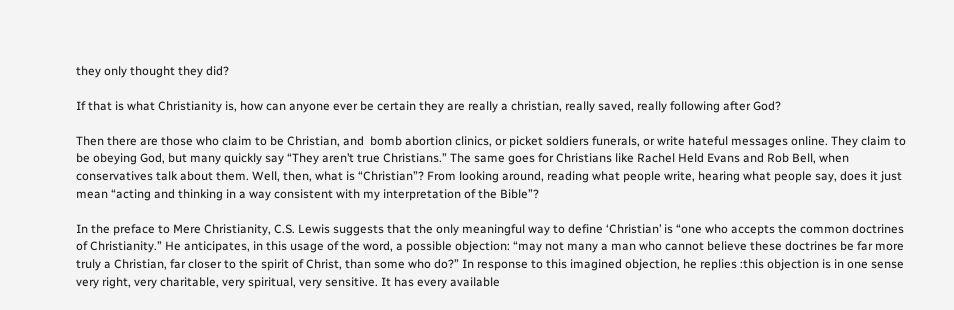they only thought they did?

If that is what Christianity is, how can anyone ever be certain they are really a christian, really saved, really following after God?

Then there are those who claim to be Christian, and  bomb abortion clinics, or picket soldiers funerals, or write hateful messages online. They claim to be obeying God, but many quickly say “They aren’t true Christians.” The same goes for Christians like Rachel Held Evans and Rob Bell, when conservatives talk about them. Well, then, what is “Christian”? From looking around, reading what people write, hearing what people say, does it just mean “acting and thinking in a way consistent with my interpretation of the Bible”?

In the preface to Mere Christianity, C.S. Lewis suggests that the only meaningful way to define ‘Christian’ is “one who accepts the common doctrines of Christianity.” He anticipates, in this usage of the word, a possible objection: “may not many a man who cannot believe these doctrines be far more truly a Christian, far closer to the spirit of Christ, than some who do?” In response to this imagined objection, he replies :this objection is in one sense very right, very charitable, very spiritual, very sensitive. It has every available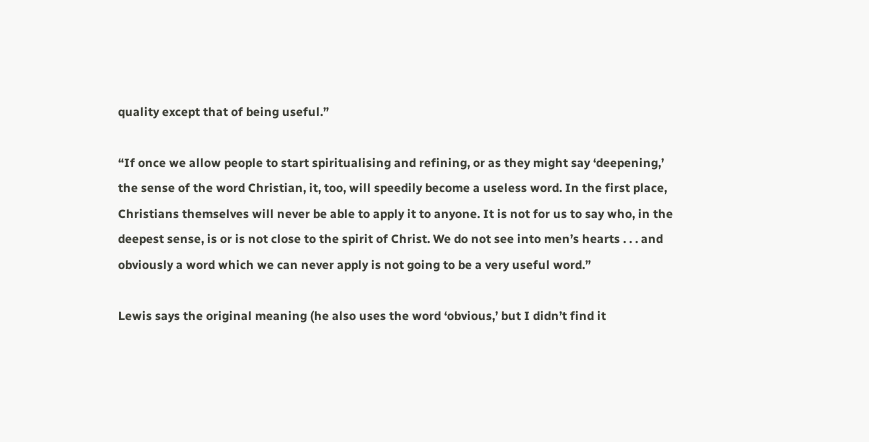quality except that of being useful.”

“If once we allow people to start spiritualising and refining, or as they might say ‘deepening,’ the sense of the word Christian, it, too, will speedily become a useless word. In the first place, Christians themselves will never be able to apply it to anyone. It is not for us to say who, in the deepest sense, is or is not close to the spirit of Christ. We do not see into men’s hearts . . . and obviously a word which we can never apply is not going to be a very useful word.”

Lewis says the original meaning (he also uses the word ‘obvious,’ but I didn’t find it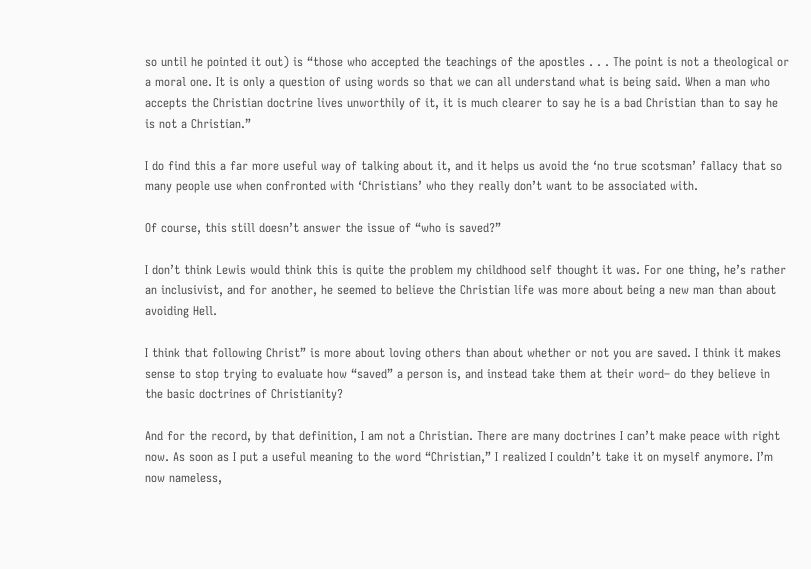so until he pointed it out) is “those who accepted the teachings of the apostles . . . The point is not a theological or a moral one. It is only a question of using words so that we can all understand what is being said. When a man who accepts the Christian doctrine lives unworthily of it, it is much clearer to say he is a bad Christian than to say he is not a Christian.”

I do find this a far more useful way of talking about it, and it helps us avoid the ‘no true scotsman’ fallacy that so many people use when confronted with ‘Christians’ who they really don’t want to be associated with.

Of course, this still doesn’t answer the issue of “who is saved?”

I don’t think Lewis would think this is quite the problem my childhood self thought it was. For one thing, he’s rather an inclusivist, and for another, he seemed to believe the Christian life was more about being a new man than about avoiding Hell.

I think that following Christ” is more about loving others than about whether or not you are saved. I think it makes sense to stop trying to evaluate how “saved” a person is, and instead take them at their word– do they believe in the basic doctrines of Christianity?

And for the record, by that definition, I am not a Christian. There are many doctrines I can’t make peace with right now. As soon as I put a useful meaning to the word “Christian,” I realized I couldn’t take it on myself anymore. I’m now nameless,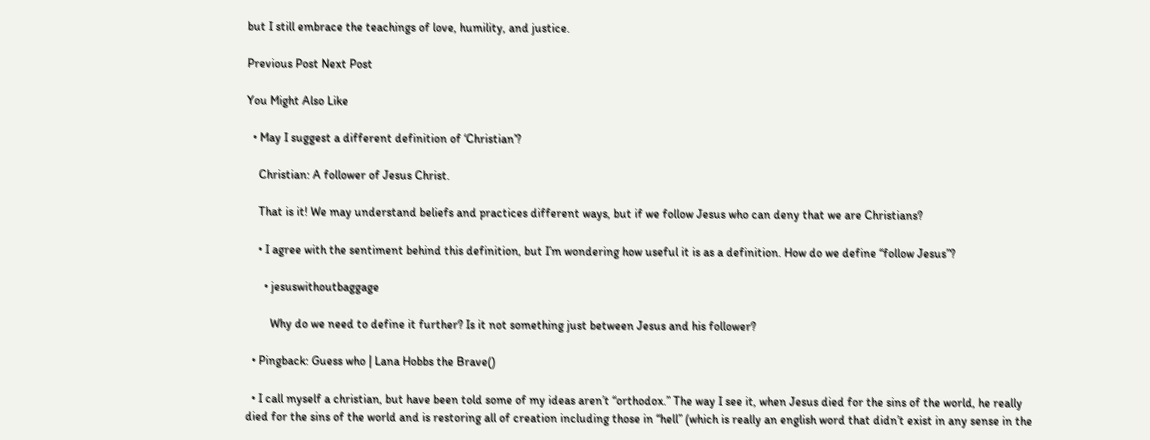but I still embrace the teachings of love, humility, and justice.

Previous Post Next Post

You Might Also Like

  • May I suggest a different definition of ‘Christian’?

    Christian: A follower of Jesus Christ.

    That is it! We may understand beliefs and practices different ways, but if we follow Jesus who can deny that we are Christians?

    • I agree with the sentiment behind this definition, but I’m wondering how useful it is as a definition. How do we define “follow Jesus”?

      • jesuswithoutbaggage

        Why do we need to define it further? Is it not something just between Jesus and his follower?

  • Pingback: Guess who | Lana Hobbs the Brave()

  • I call myself a christian, but have been told some of my ideas aren’t “orthodox.” The way I see it, when Jesus died for the sins of the world, he really died for the sins of the world and is restoring all of creation including those in “hell” (which is really an english word that didn’t exist in any sense in the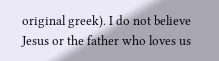original greek). I do not believe Jesus or the father who loves us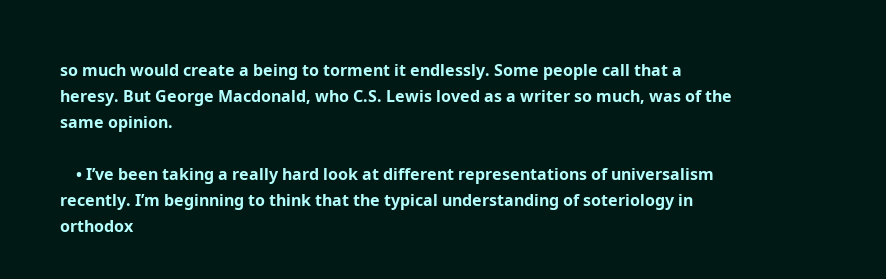so much would create a being to torment it endlessly. Some people call that a heresy. But George Macdonald, who C.S. Lewis loved as a writer so much, was of the same opinion.

    • I’ve been taking a really hard look at different representations of universalism recently. I’m beginning to think that the typical understanding of soteriology in orthodox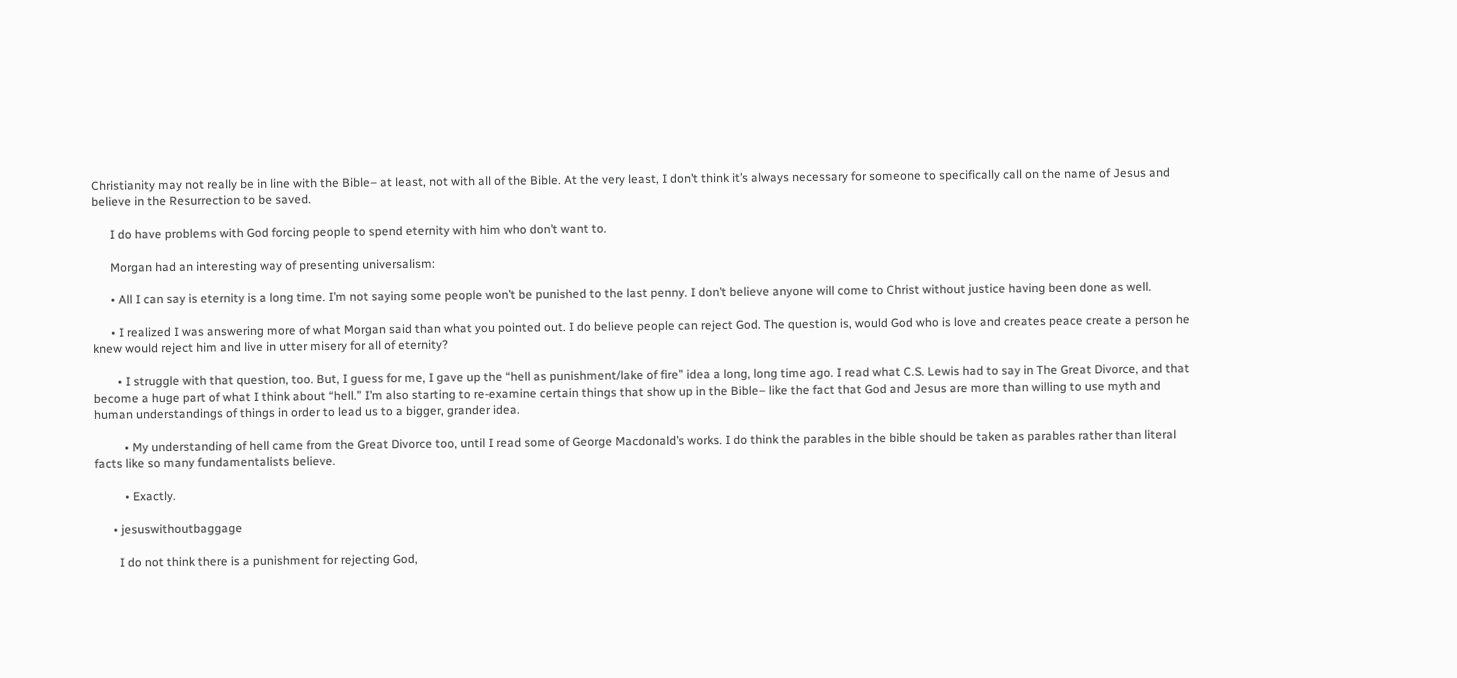Christianity may not really be in line with the Bible– at least, not with all of the Bible. At the very least, I don’t think it’s always necessary for someone to specifically call on the name of Jesus and believe in the Resurrection to be saved.

      I do have problems with God forcing people to spend eternity with him who don’t want to.

      Morgan had an interesting way of presenting universalism:

      • All I can say is eternity is a long time. I’m not saying some people won’t be punished to the last penny. I don’t believe anyone will come to Christ without justice having been done as well.

      • I realized I was answering more of what Morgan said than what you pointed out. I do believe people can reject God. The question is, would God who is love and creates peace create a person he knew would reject him and live in utter misery for all of eternity?

        • I struggle with that question, too. But, I guess for me, I gave up the “hell as punishment/lake of fire” idea a long, long time ago. I read what C.S. Lewis had to say in The Great Divorce, and that become a huge part of what I think about “hell.” I’m also starting to re-examine certain things that show up in the Bible– like the fact that God and Jesus are more than willing to use myth and human understandings of things in order to lead us to a bigger, grander idea.

          • My understanding of hell came from the Great Divorce too, until I read some of George Macdonald’s works. I do think the parables in the bible should be taken as parables rather than literal facts like so many fundamentalists believe.

          • Exactly.

      • jesuswithoutbaggage

        I do not think there is a punishment for rejecting God,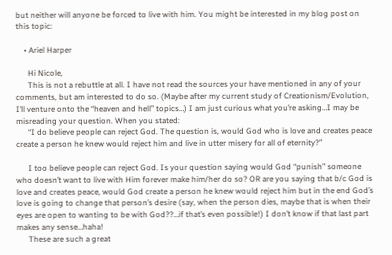but neither will anyone be forced to live with him. You might be interested in my blog post on this topic:

    • Ariel Harper

      Hi Nicole,
      This is not a rebuttle at all. I have not read the sources your have mentioned in any of your comments, but am interested to do so. (Maybe after my current study of Creationism/Evolution, I’ll venture onto the “heaven and hell” topics…) I am just curious what you’re asking…I may be misreading your question. When you stated:
      “I do believe people can reject God. The question is, would God who is love and creates peace create a person he knew would reject him and live in utter misery for all of eternity?”

      I too believe people can reject God. Is your question saying would God “punish” someone who doesn’t want to live with Him forever make him/her do so? OR are you saying that b/c God is love and creates peace, would God create a person he knew would reject him but in the end God’s love is going to change that person’s desire (say, when the person dies, maybe that is when their eyes are open to wanting to be with God??…if that’s even possible!) I don’t know if that last part makes any sense…haha!
      These are such a great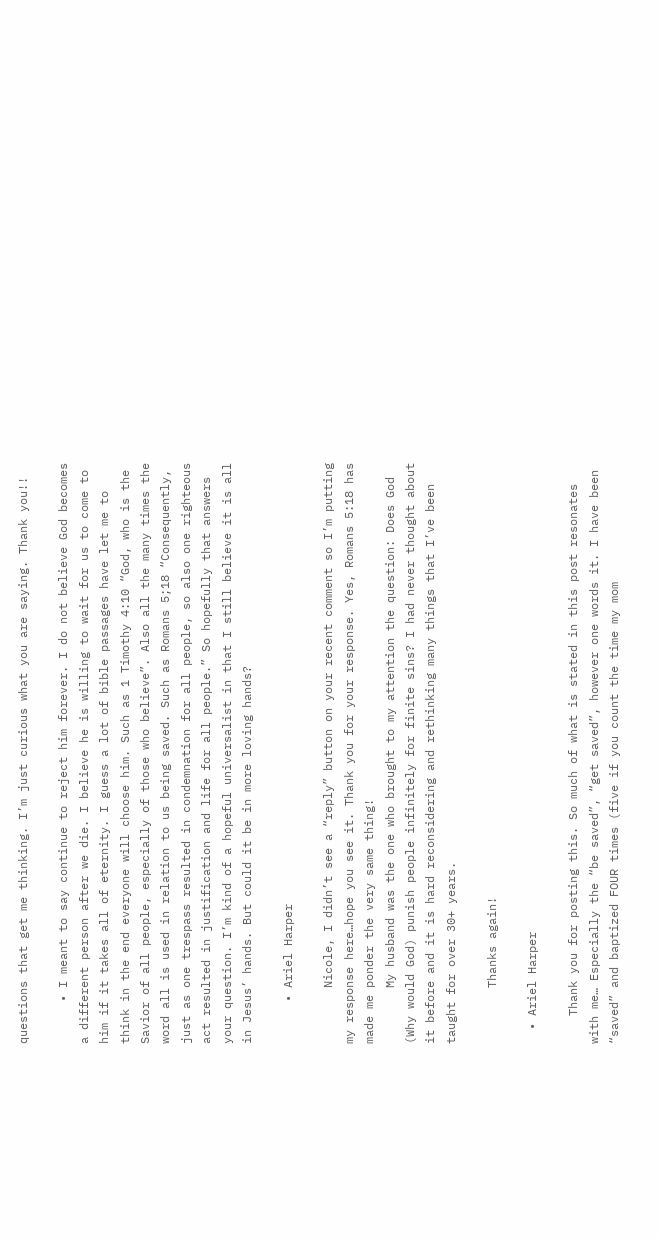questions that get me thinking. I’m just curious what you are saying. Thank you!!

      • I meant to say continue to reject him forever. I do not believe God becomes a different person after we die. I believe he is willing to wait for us to come to him if it takes all of eternity. I guess a lot of bible passages have let me to think in the end everyone will choose him. Such as 1 Timothy 4:10 “God, who is the Savior of all people, especially of those who believe”. Also all the many times the word all is used in relation to us being saved. Such as Romans 5;18 “Consequently, just as one trespass resulted in condemnation for all people, so also one righteous act resulted in justification and life for all people.” So hopefully that answers your question. I’m kind of a hopeful universalist in that I still believe it is all in Jesus’ hands. But could it be in more loving hands?

      • Ariel Harper

        Nicole, I didn’t see a “reply” button on your recent comment so I’m putting my response here…hope you see it. Thank you for your response. Yes, Romans 5:18 has made me ponder the very same thing!
        My husband was the one who brought to my attention the question: Does God (Why would God) punish people infinitely for finite sins? I had never thought about it before and it is hard reconsidering and rethinking many things that I’ve been taught for over 30+ years.

        Thanks again!

  • Ariel Harper

    Thank you for posting this. So much of what is stated in this post resonates with me… Especially the “be saved”, “get saved”, however one words it. I have been “saved” and baptized FOUR times (five if you count the time my mom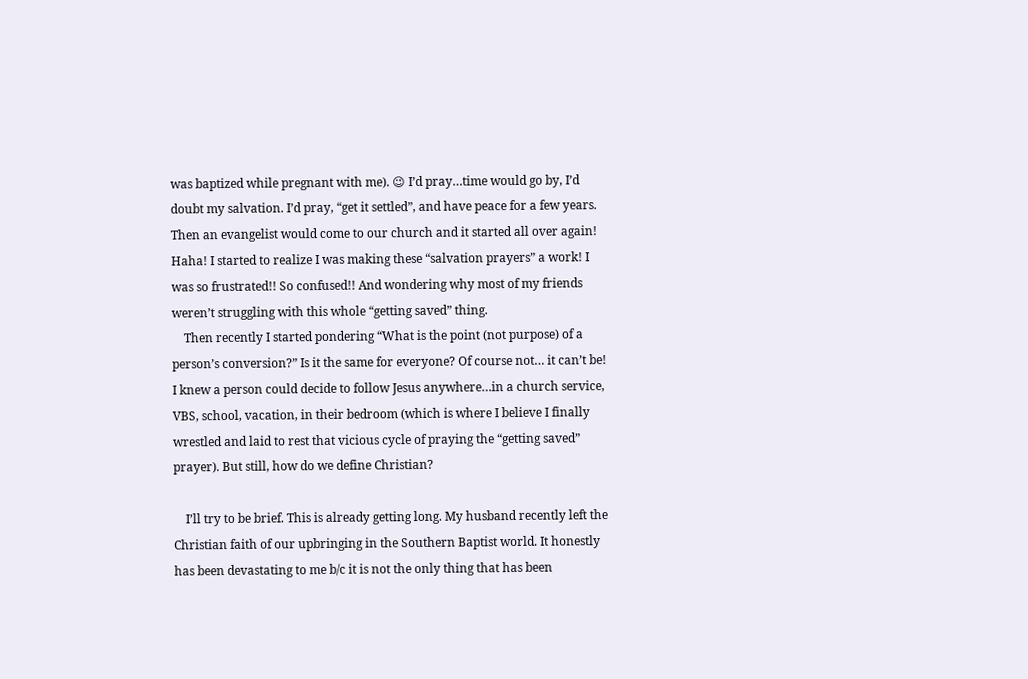was baptized while pregnant with me). 😉 I’d pray…time would go by, I’d doubt my salvation. I’d pray, “get it settled”, and have peace for a few years. Then an evangelist would come to our church and it started all over again! Haha! I started to realize I was making these “salvation prayers” a work! I was so frustrated!! So confused!! And wondering why most of my friends weren’t struggling with this whole “getting saved” thing.
    Then recently I started pondering “What is the point (not purpose) of a person’s conversion?” Is it the same for everyone? Of course not… it can’t be! I knew a person could decide to follow Jesus anywhere…in a church service, VBS, school, vacation, in their bedroom (which is where I believe I finally wrestled and laid to rest that vicious cycle of praying the “getting saved” prayer). But still, how do we define Christian?

    I’ll try to be brief. This is already getting long. My husband recently left the Christian faith of our upbringing in the Southern Baptist world. It honestly has been devastating to me b/c it is not the only thing that has been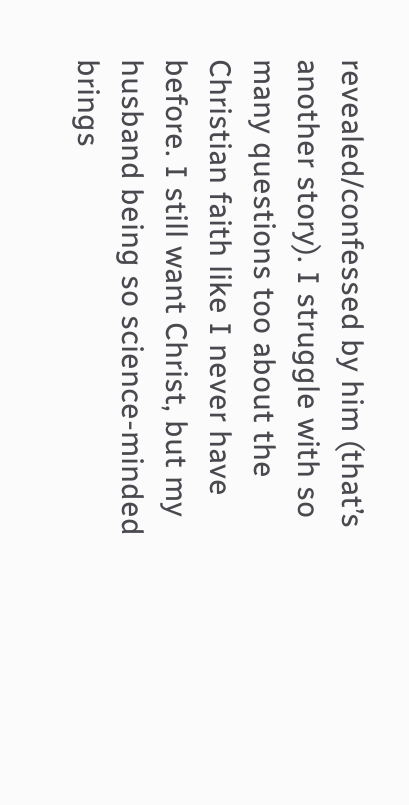revealed/confessed by him (that’s another story). I struggle with so many questions too about the Christian faith like I never have before. I still want Christ, but my husband being so science-minded brings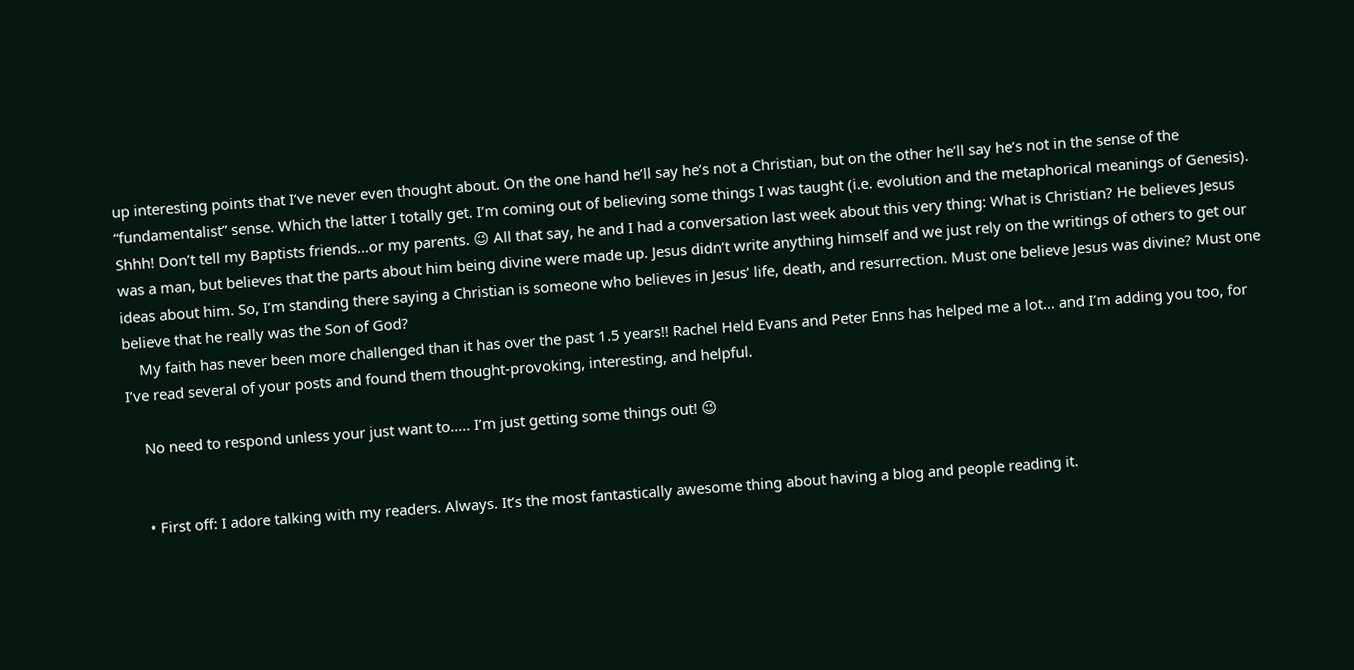up interesting points that I’ve never even thought about. On the one hand he’ll say he’s not a Christian, but on the other he’ll say he’s not in the sense of the “fundamentalist” sense. Which the latter I totally get. I’m coming out of believing some things I was taught (i.e. evolution and the metaphorical meanings of Genesis). Shhh! Don’t tell my Baptists friends…or my parents. 😉 All that say, he and I had a conversation last week about this very thing: What is Christian? He believes Jesus was a man, but believes that the parts about him being divine were made up. Jesus didn’t write anything himself and we just rely on the writings of others to get our ideas about him. So, I’m standing there saying a Christian is someone who believes in Jesus’ life, death, and resurrection. Must one believe Jesus was divine? Must one believe that he really was the Son of God?
    My faith has never been more challenged than it has over the past 1.5 years!! Rachel Held Evans and Peter Enns has helped me a lot… and I’m adding you too, for I’ve read several of your posts and found them thought-provoking, interesting, and helpful.

    No need to respond unless your just want to….. I’m just getting some things out! 😉


    • First off: I adore talking with my readers. Always. It’s the most fantastically awesome thing about having a blog and people reading it.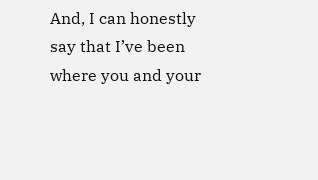And, I can honestly say that I’ve been where you and your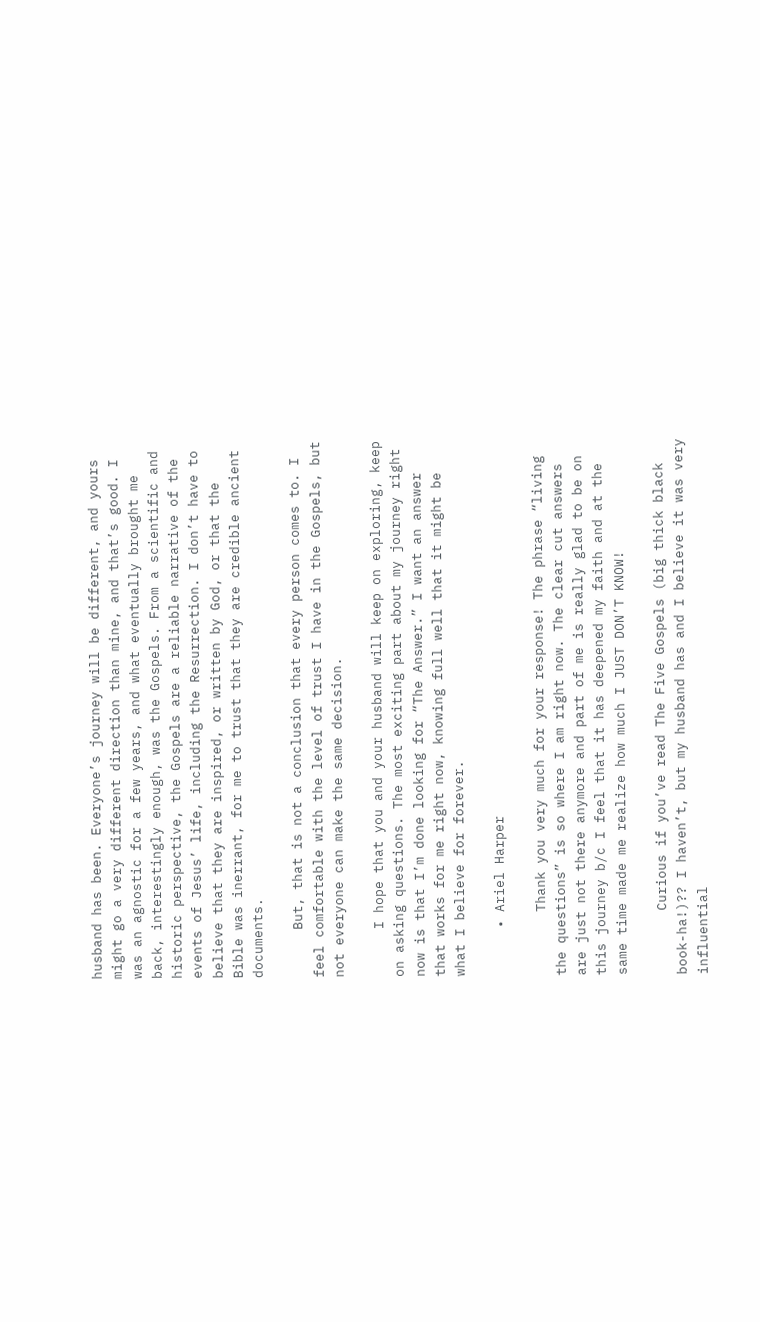husband has been. Everyone’s journey will be different, and yours might go a very different direction than mine, and that’s good. I was an agnostic for a few years, and what eventually brought me back, interestingly enough, was the Gospels. From a scientific and historic perspective, the Gospels are a reliable narrative of the events of Jesus’ life, including the Resurrection. I don’t have to believe that they are inspired, or written by God, or that the Bible was inerrant, for me to trust that they are credible ancient documents.

      But, that is not a conclusion that every person comes to. I feel comfortable with the level of trust I have in the Gospels, but not everyone can make the same decision.

      I hope that you and your husband will keep on exploring, keep on asking questions. The most exciting part about my journey right now is that I’m done looking for “The Answer.” I want an answer that works for me right now, knowing full well that it might be what I believe for forever.

      • Ariel Harper

        Thank you very much for your response! The phrase “living the questions” is so where I am right now. The clear cut answers are just not there anymore and part of me is really glad to be on this journey b/c I feel that it has deepened my faith and at the same time made me realize how much I JUST DON’T KNOW!

        Curious if you’ve read The Five Gospels (big thick black book-ha!)?? I haven’t, but my husband has and I believe it was very influential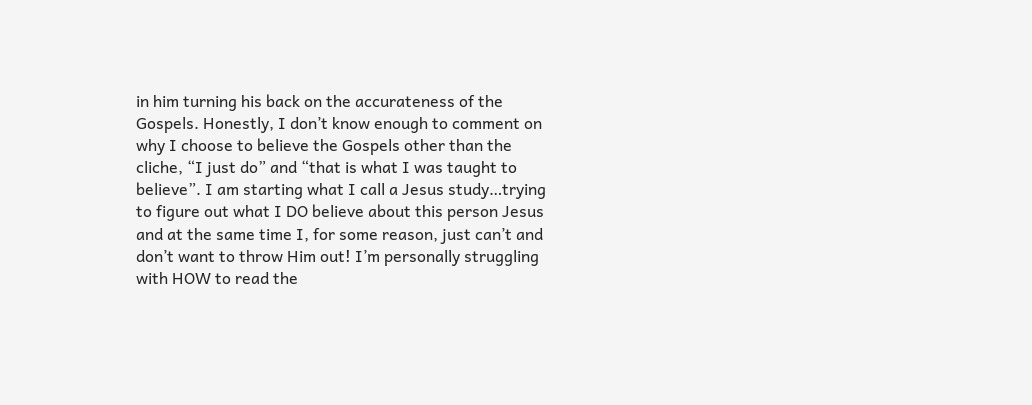in him turning his back on the accurateness of the Gospels. Honestly, I don’t know enough to comment on why I choose to believe the Gospels other than the cliche, “I just do” and “that is what I was taught to believe”. I am starting what I call a Jesus study…trying to figure out what I DO believe about this person Jesus and at the same time I, for some reason, just can’t and don’t want to throw Him out! I’m personally struggling with HOW to read the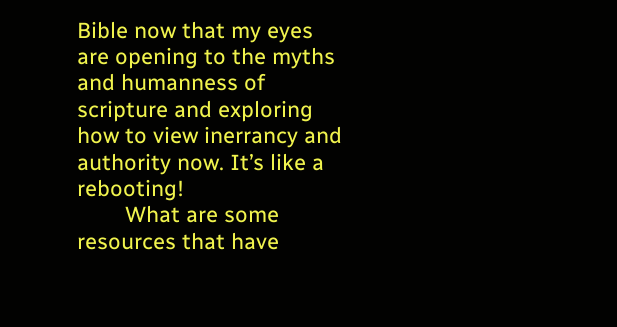Bible now that my eyes are opening to the myths and humanness of scripture and exploring how to view inerrancy and authority now. It’s like a rebooting!
        What are some resources that have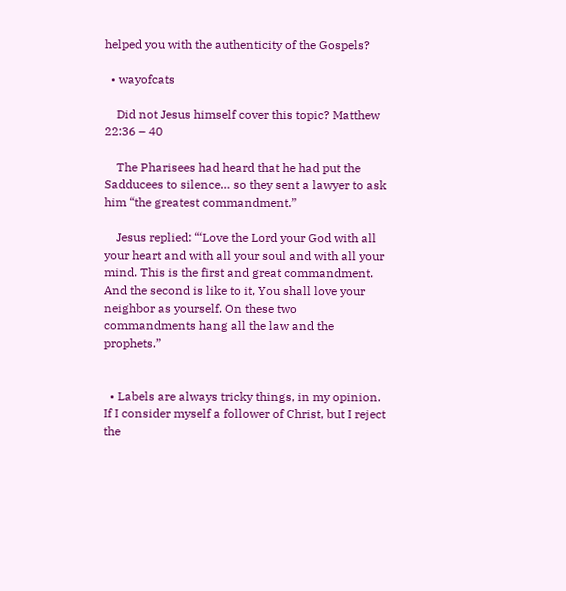helped you with the authenticity of the Gospels?

  • wayofcats

    Did not Jesus himself cover this topic? Matthew 22:36 – 40

    The Pharisees had heard that he had put the Sadducees to silence… so they sent a lawyer to ask him “the greatest commandment.”

    Jesus replied: “‘Love the Lord your God with all your heart and with all your soul and with all your mind. This is the first and great commandment. And the second is like to it, You shall love your neighbor as yourself. On these two commandments hang all the law and the prophets.”


  • Labels are always tricky things, in my opinion. If I consider myself a follower of Christ, but I reject the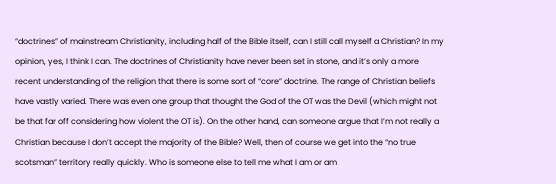“doctrines” of mainstream Christianity, including half of the Bible itself, can I still call myself a Christian? In my opinion, yes, I think I can. The doctrines of Christianity have never been set in stone, and it’s only a more recent understanding of the religion that there is some sort of “core” doctrine. The range of Christian beliefs have vastly varied. There was even one group that thought the God of the OT was the Devil (which might not be that far off considering how violent the OT is). On the other hand, can someone argue that I’m not really a Christian because I don’t accept the majority of the Bible? Well, then of course we get into the “no true scotsman” territory really quickly. Who is someone else to tell me what I am or am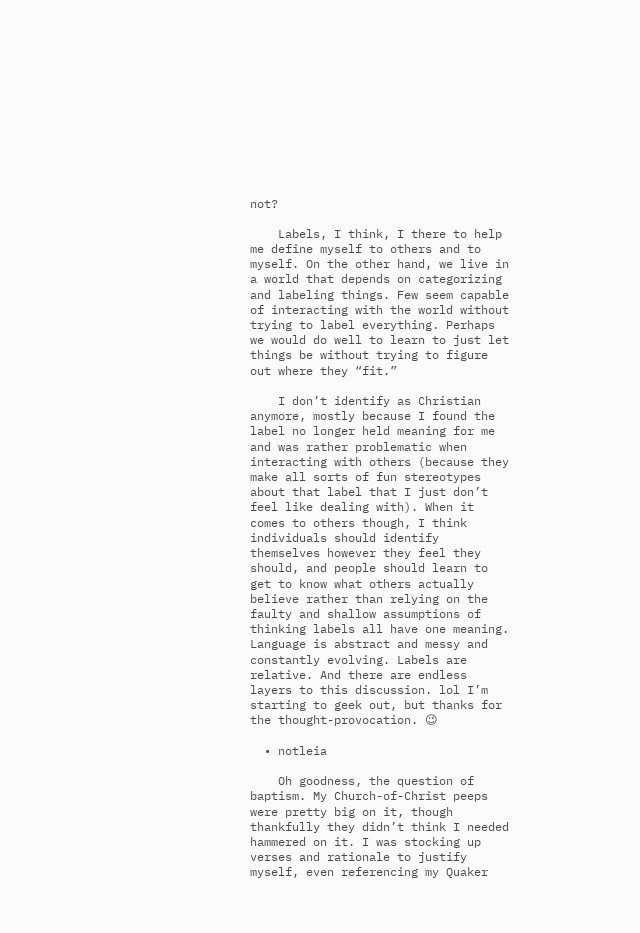not?

    Labels, I think, I there to help me define myself to others and to myself. On the other hand, we live in a world that depends on categorizing and labeling things. Few seem capable of interacting with the world without trying to label everything. Perhaps we would do well to learn to just let things be without trying to figure out where they “fit.”

    I don’t identify as Christian anymore, mostly because I found the label no longer held meaning for me and was rather problematic when interacting with others (because they make all sorts of fun stereotypes about that label that I just don’t feel like dealing with). When it comes to others though, I think individuals should identify themselves however they feel they should, and people should learn to get to know what others actually believe rather than relying on the faulty and shallow assumptions of thinking labels all have one meaning. Language is abstract and messy and constantly evolving. Labels are relative. And there are endless layers to this discussion. lol I’m starting to geek out, but thanks for the thought-provocation. 😉

  • notleia

    Oh goodness, the question of baptism. My Church-of-Christ peeps were pretty big on it, though thankfully they didn’t think I needed hammered on it. I was stocking up verses and rationale to justify myself, even referencing my Quaker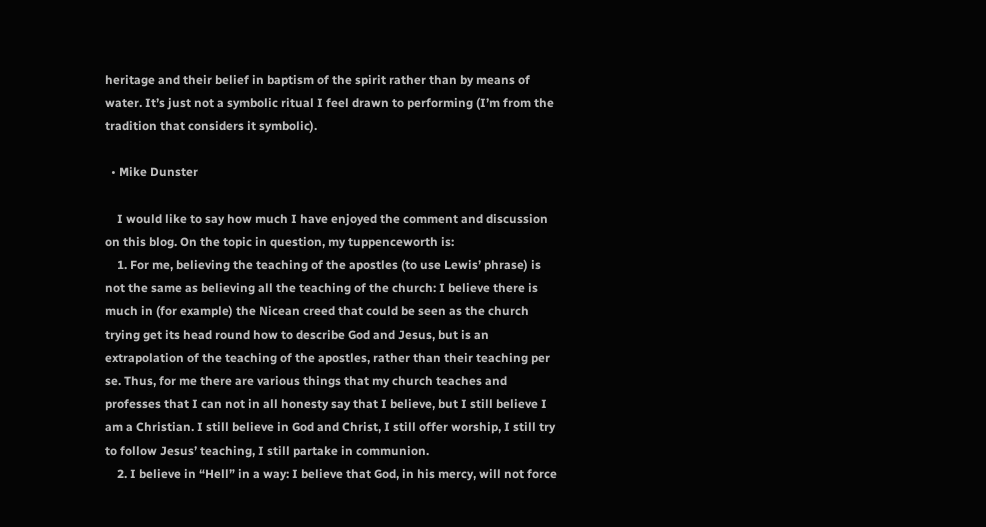heritage and their belief in baptism of the spirit rather than by means of water. It’s just not a symbolic ritual I feel drawn to performing (I’m from the tradition that considers it symbolic).

  • Mike Dunster

    I would like to say how much I have enjoyed the comment and discussion on this blog. On the topic in question, my tuppenceworth is:
    1. For me, believing the teaching of the apostles (to use Lewis’ phrase) is not the same as believing all the teaching of the church: I believe there is much in (for example) the Nicean creed that could be seen as the church trying get its head round how to describe God and Jesus, but is an extrapolation of the teaching of the apostles, rather than their teaching per se. Thus, for me there are various things that my church teaches and professes that I can not in all honesty say that I believe, but I still believe I am a Christian. I still believe in God and Christ, I still offer worship, I still try to follow Jesus’ teaching, I still partake in communion.
    2. I believe in “Hell” in a way: I believe that God, in his mercy, will not force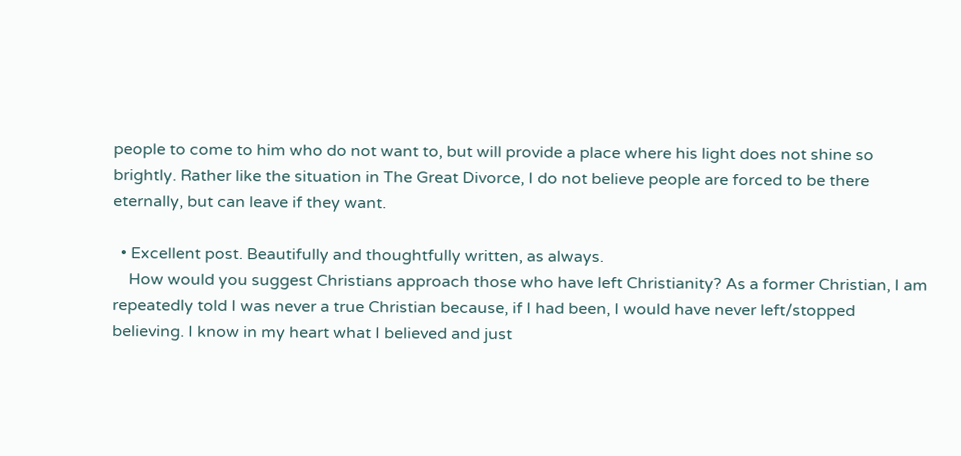people to come to him who do not want to, but will provide a place where his light does not shine so brightly. Rather like the situation in The Great Divorce, I do not believe people are forced to be there eternally, but can leave if they want.

  • Excellent post. Beautifully and thoughtfully written, as always.
    How would you suggest Christians approach those who have left Christianity? As a former Christian, I am repeatedly told I was never a true Christian because, if I had been, I would have never left/stopped believing. I know in my heart what I believed and just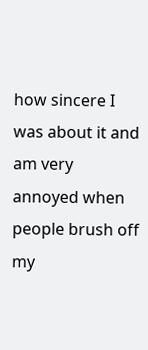how sincere I was about it and am very annoyed when people brush off my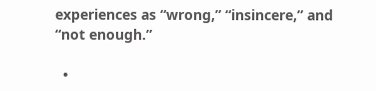experiences as “wrong,” “insincere,” and “not enough.”

  •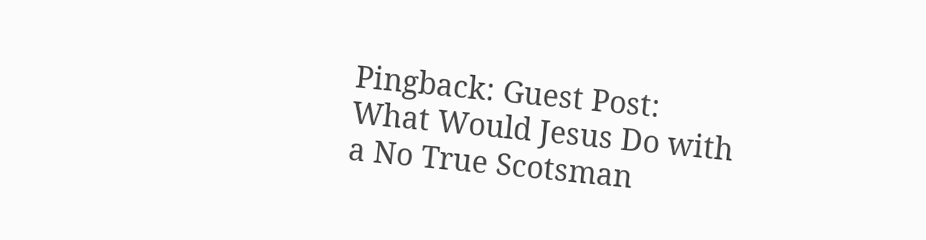Pingback: Guest Post: What Would Jesus Do with a No True Scotsman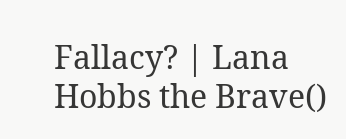Fallacy? | Lana Hobbs the Brave()